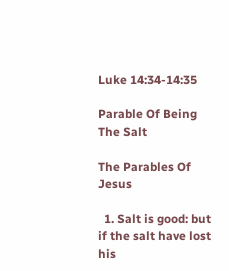Luke 14:34-14:35

Parable Of Being The Salt

The Parables Of Jesus

  1. Salt is good: but if the salt have lost his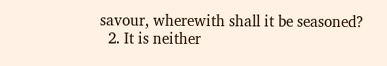savour, wherewith shall it be seasoned?
  2. It is neither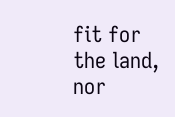fit for the land, nor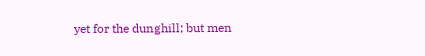yet for the dunghill; but men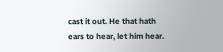cast it out. He that hath ears to hear, let him hear.